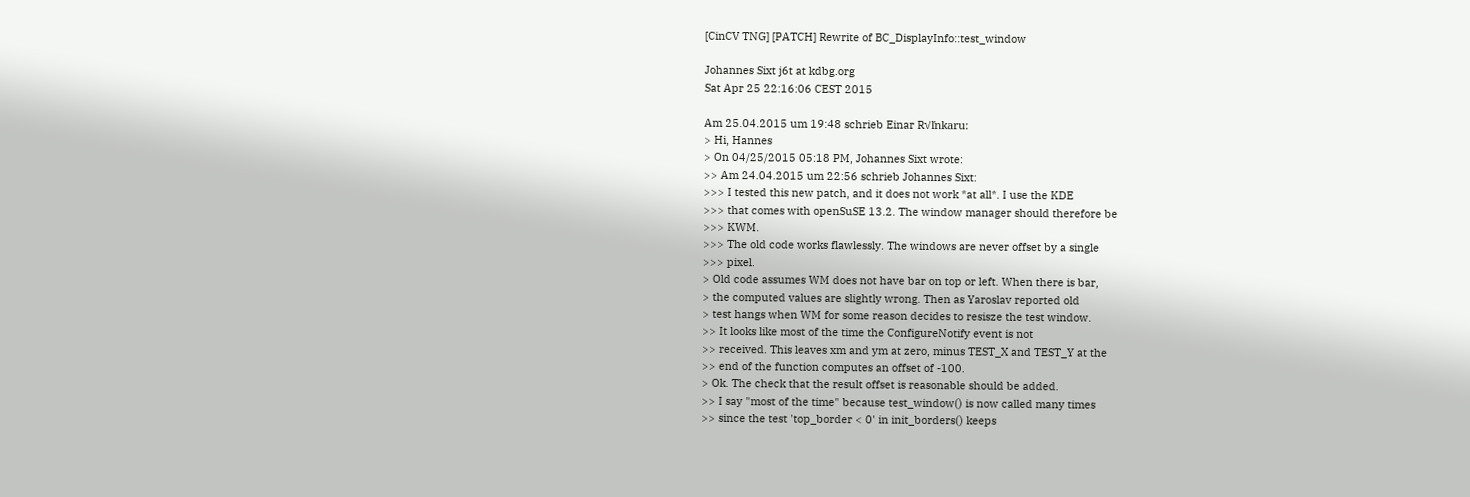[CinCV TNG] [PATCH] Rewrite of BC_DisplayInfo::test_window

Johannes Sixt j6t at kdbg.org
Sat Apr 25 22:16:06 CEST 2015

Am 25.04.2015 um 19:48 schrieb Einar R√ľnkaru:
> Hi, Hannes
> On 04/25/2015 05:18 PM, Johannes Sixt wrote:
>> Am 24.04.2015 um 22:56 schrieb Johannes Sixt:
>>> I tested this new patch, and it does not work *at all*. I use the KDE
>>> that comes with openSuSE 13.2. The window manager should therefore be
>>> KWM.
>>> The old code works flawlessly. The windows are never offset by a single
>>> pixel.
> Old code assumes WM does not have bar on top or left. When there is bar,
> the computed values are slightly wrong. Then as Yaroslav reported old
> test hangs when WM for some reason decides to resisze the test window.
>> It looks like most of the time the ConfigureNotify event is not
>> received. This leaves xm and ym at zero, minus TEST_X and TEST_Y at the
>> end of the function computes an offset of -100.
> Ok. The check that the result offset is reasonable should be added.
>> I say "most of the time" because test_window() is now called many times
>> since the test 'top_border < 0' in init_borders() keeps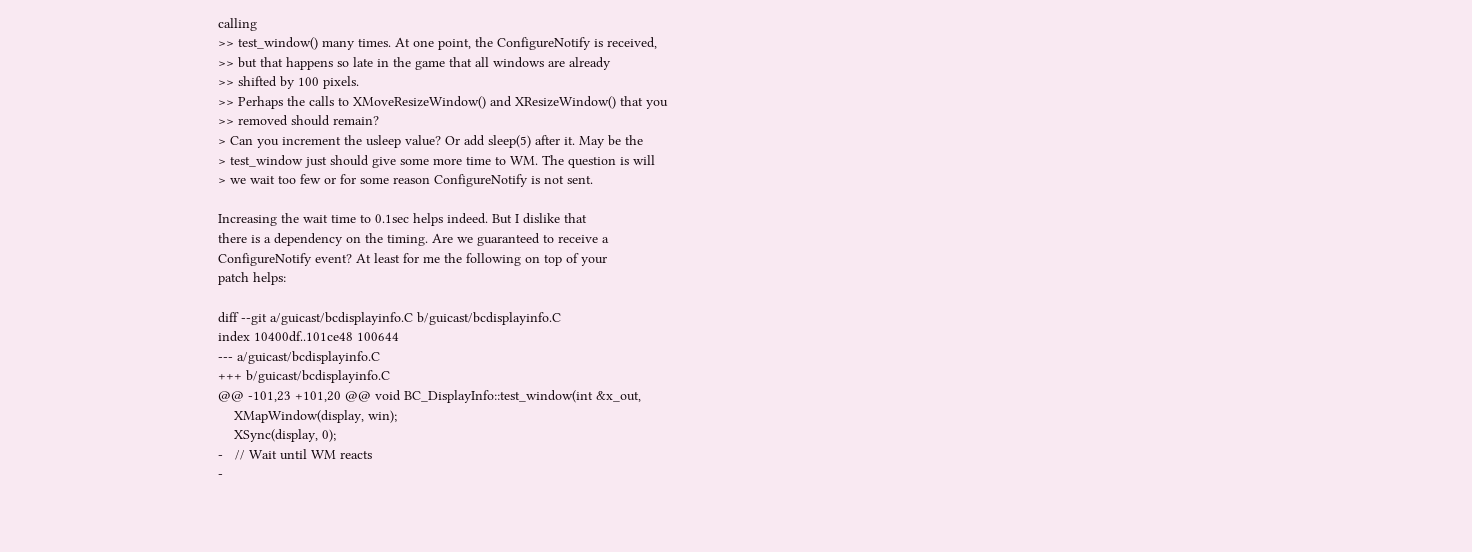calling
>> test_window() many times. At one point, the ConfigureNotify is received,
>> but that happens so late in the game that all windows are already
>> shifted by 100 pixels.
>> Perhaps the calls to XMoveResizeWindow() and XResizeWindow() that you
>> removed should remain?
> Can you increment the usleep value? Or add sleep(5) after it. May be the
> test_window just should give some more time to WM. The question is will
> we wait too few or for some reason ConfigureNotify is not sent.

Increasing the wait time to 0.1sec helps indeed. But I dislike that
there is a dependency on the timing. Are we guaranteed to receive a
ConfigureNotify event? At least for me the following on top of your
patch helps:

diff --git a/guicast/bcdisplayinfo.C b/guicast/bcdisplayinfo.C
index 10400df..101ce48 100644
--- a/guicast/bcdisplayinfo.C
+++ b/guicast/bcdisplayinfo.C
@@ -101,23 +101,20 @@ void BC_DisplayInfo::test_window(int &x_out,
    XMapWindow(display, win);
    XSync(display, 0);
-   // Wait until WM reacts
-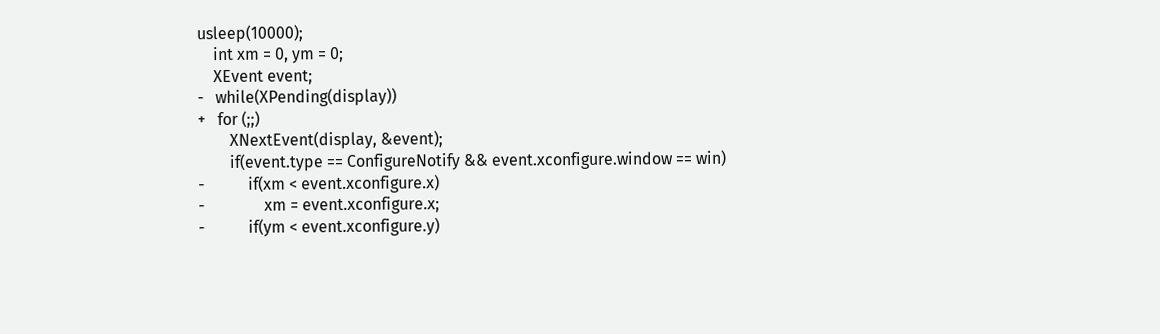usleep(10000);
    int xm = 0, ym = 0;
    XEvent event;
-   while(XPending(display))
+   for (;;)
        XNextEvent(display, &event);
        if(event.type == ConfigureNotify && event.xconfigure.window == win)
-           if(xm < event.xconfigure.x)
-               xm = event.xconfigure.x;
-           if(ym < event.xconfigure.y)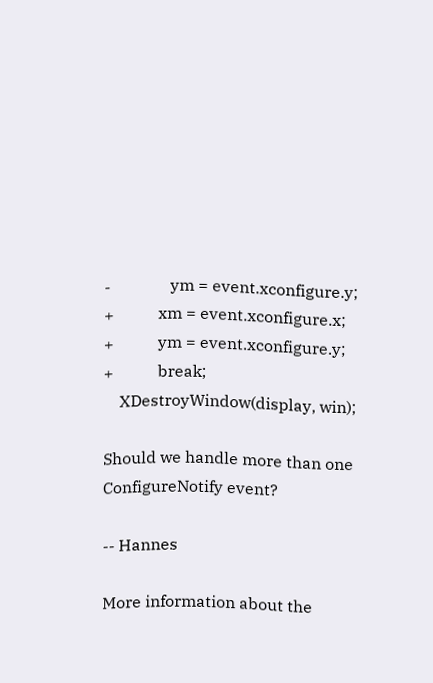-               ym = event.xconfigure.y;
+           xm = event.xconfigure.x;
+           ym = event.xconfigure.y;
+           break;
    XDestroyWindow(display, win);

Should we handle more than one ConfigureNotify event?

-- Hannes

More information about the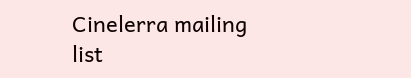Cinelerra mailing list